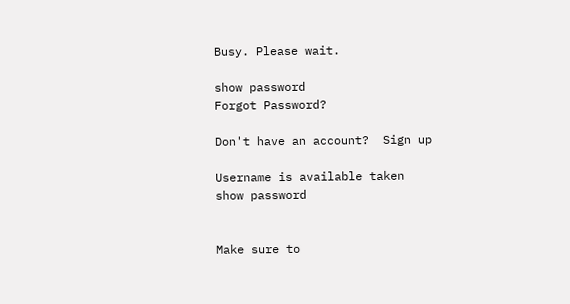Busy. Please wait.

show password
Forgot Password?

Don't have an account?  Sign up

Username is available taken
show password


Make sure to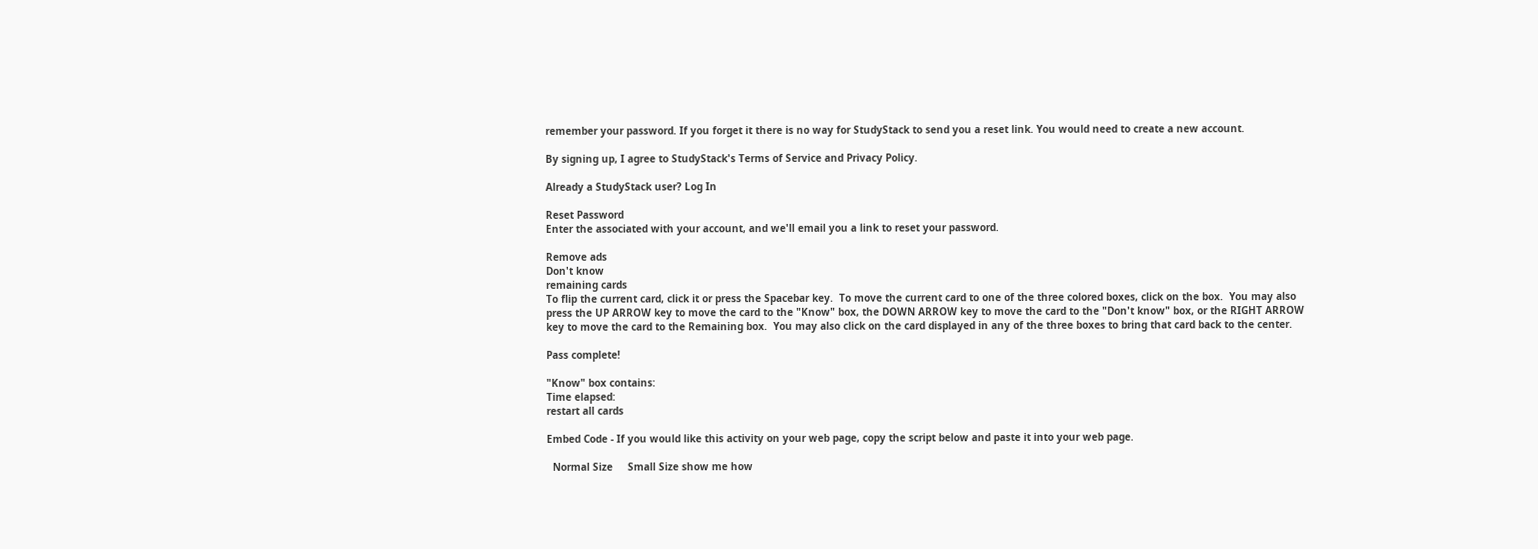remember your password. If you forget it there is no way for StudyStack to send you a reset link. You would need to create a new account.

By signing up, I agree to StudyStack's Terms of Service and Privacy Policy.

Already a StudyStack user? Log In

Reset Password
Enter the associated with your account, and we'll email you a link to reset your password.

Remove ads
Don't know
remaining cards
To flip the current card, click it or press the Spacebar key.  To move the current card to one of the three colored boxes, click on the box.  You may also press the UP ARROW key to move the card to the "Know" box, the DOWN ARROW key to move the card to the "Don't know" box, or the RIGHT ARROW key to move the card to the Remaining box.  You may also click on the card displayed in any of the three boxes to bring that card back to the center.

Pass complete!

"Know" box contains:
Time elapsed:
restart all cards

Embed Code - If you would like this activity on your web page, copy the script below and paste it into your web page.

  Normal Size     Small Size show me how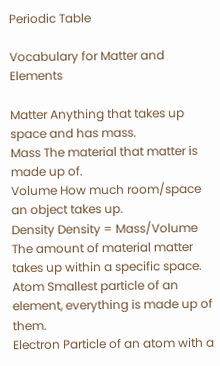Periodic Table

Vocabulary for Matter and Elements

Matter Anything that takes up space and has mass.
Mass The material that matter is made up of.
Volume How much room/space an object takes up.
Density Density = Mass/Volume The amount of material matter takes up within a specific space.
Atom Smallest particle of an element, everything is made up of them.
Electron Particle of an atom with a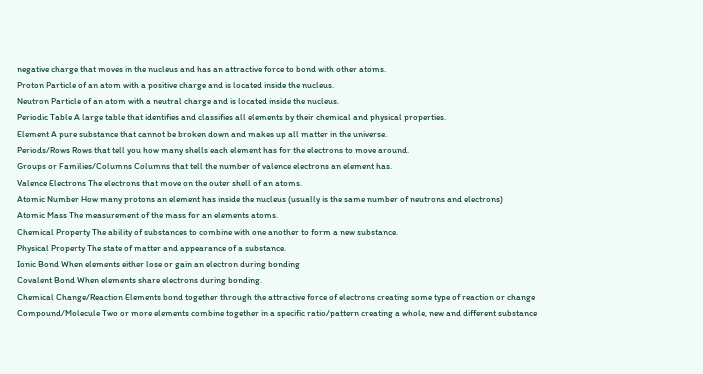negative charge that moves in the nucleus and has an attractive force to bond with other atoms.
Proton Particle of an atom with a positive charge and is located inside the nucleus.
Neutron Particle of an atom with a neutral charge and is located inside the nucleus.
Periodic Table A large table that identifies and classifies all elements by their chemical and physical properties.
Element A pure substance that cannot be broken down and makes up all matter in the universe.
Periods/Rows Rows that tell you how many shells each element has for the electrons to move around.
Groups or Families/Columns Columns that tell the number of valence electrons an element has.
Valence Electrons The electrons that move on the outer shell of an atoms.
Atomic Number How many protons an element has inside the nucleus (usually is the same number of neutrons and electrons)
Atomic Mass The measurement of the mass for an elements atoms.
Chemical Property The ability of substances to combine with one another to form a new substance.
Physical Property The state of matter and appearance of a substance.
Ionic Bond When elements either lose or gain an electron during bonding
Covalent Bond When elements share electrons during bonding.
Chemical Change/Reaction Elements bond together through the attractive force of electrons creating some type of reaction or change
Compound/Molecule Two or more elements combine together in a specific ratio/pattern creating a whole, new and different substance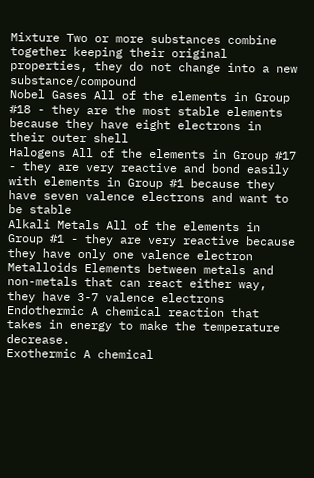Mixture Two or more substances combine together keeping their original properties, they do not change into a new substance/compound
Nobel Gases All of the elements in Group #18 - they are the most stable elements because they have eight electrons in their outer shell
Halogens All of the elements in Group #17 - they are very reactive and bond easily with elements in Group #1 because they have seven valence electrons and want to be stable
Alkali Metals All of the elements in Group #1 - they are very reactive because they have only one valence electron
Metalloids Elements between metals and non-metals that can react either way, they have 3-7 valence electrons
Endothermic A chemical reaction that takes in energy to make the temperature decrease.
Exothermic A chemical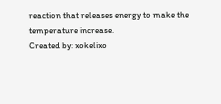reaction that releases energy to make the temperature increase.
Created by: xokelixo